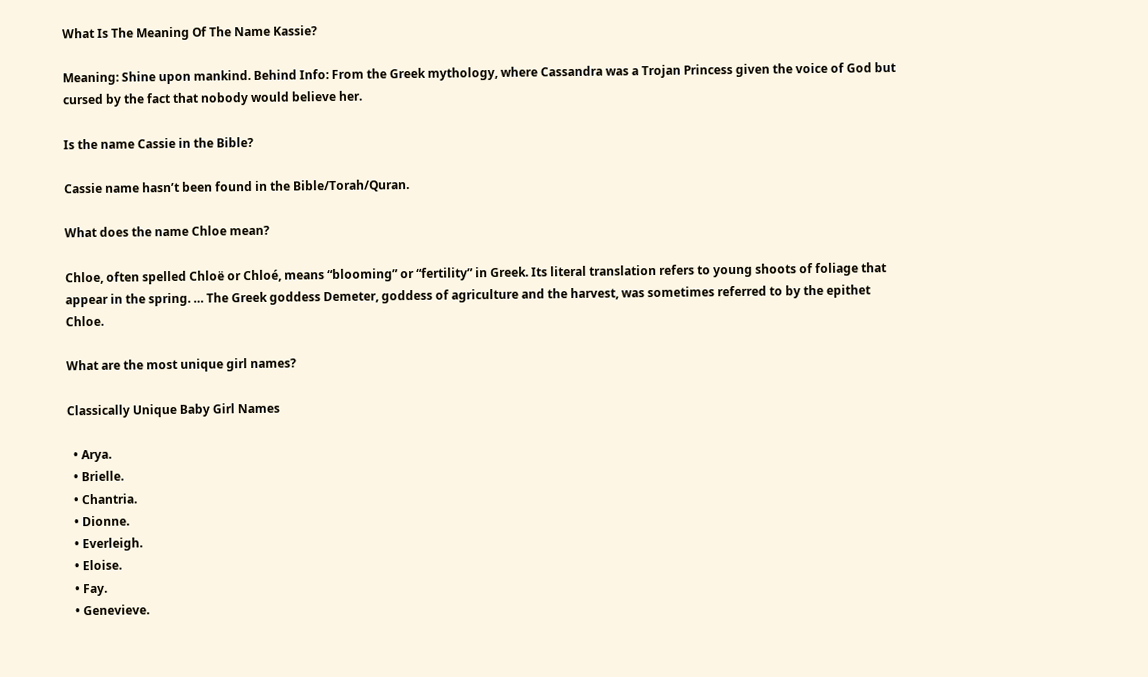What Is The Meaning Of The Name Kassie?

Meaning: Shine upon mankind. Behind Info: From the Greek mythology, where Cassandra was a Trojan Princess given the voice of God but cursed by the fact that nobody would believe her.

Is the name Cassie in the Bible?

Cassie name hasn’t been found in the Bible/Torah/Quran.

What does the name Chloe mean?

Chloe, often spelled Chloë or Chloé, means “blooming” or “fertility” in Greek. Its literal translation refers to young shoots of foliage that appear in the spring. … The Greek goddess Demeter, goddess of agriculture and the harvest, was sometimes referred to by the epithet Chloe.

What are the most unique girl names?

Classically Unique Baby Girl Names

  • Arya.
  • Brielle.
  • Chantria.
  • Dionne.
  • Everleigh.
  • Eloise.
  • Fay.
  • Genevieve.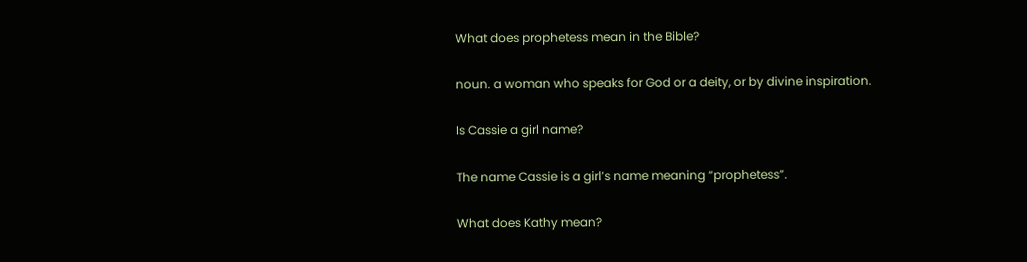What does prophetess mean in the Bible?

noun. a woman who speaks for God or a deity, or by divine inspiration.

Is Cassie a girl name?

The name Cassie is a girl’s name meaning “prophetess”.

What does Kathy mean?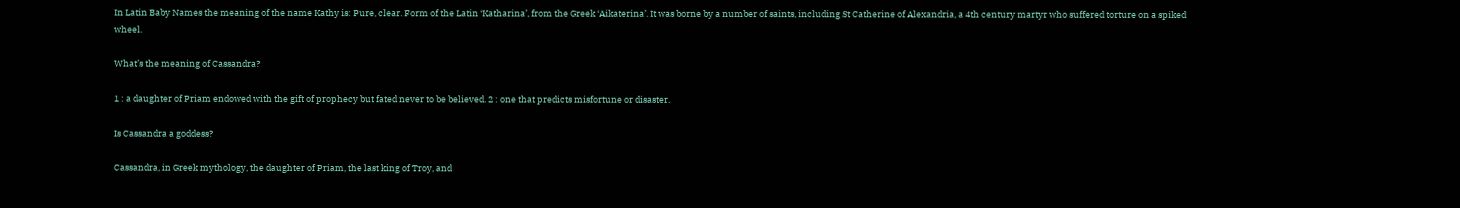In Latin Baby Names the meaning of the name Kathy is: Pure, clear. Form of the Latin ‘Katharina’, from the Greek ‘Aikaterina’. It was borne by a number of saints, including St Catherine of Alexandria, a 4th century martyr who suffered torture on a spiked wheel.

What’s the meaning of Cassandra?

1 : a daughter of Priam endowed with the gift of prophecy but fated never to be believed. 2 : one that predicts misfortune or disaster.

Is Cassandra a goddess?

Cassandra, in Greek mythology, the daughter of Priam, the last king of Troy, and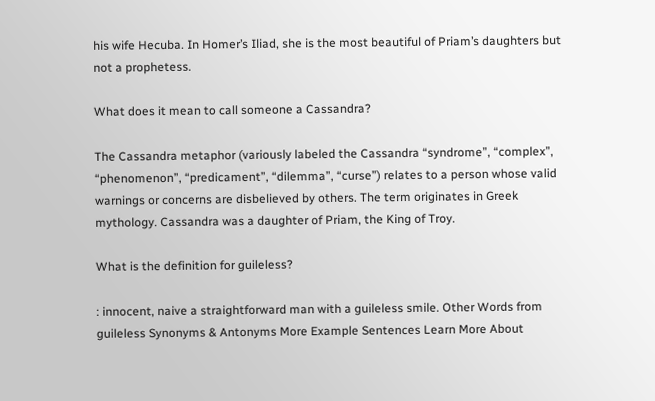his wife Hecuba. In Homer’s Iliad, she is the most beautiful of Priam’s daughters but not a prophetess.

What does it mean to call someone a Cassandra?

The Cassandra metaphor (variously labeled the Cassandra “syndrome”, “complex”, “phenomenon”, “predicament”, “dilemma”, “curse”) relates to a person whose valid warnings or concerns are disbelieved by others. The term originates in Greek mythology. Cassandra was a daughter of Priam, the King of Troy.

What is the definition for guileless?

: innocent, naive a straightforward man with a guileless smile. Other Words from guileless Synonyms & Antonyms More Example Sentences Learn More About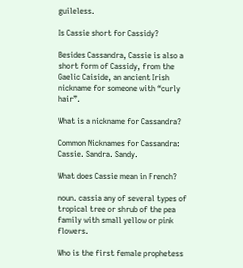guileless.

Is Cassie short for Cassidy?

Besides Cassandra, Cassie is also a short form of Cassidy, from the Gaelic Caiside, an ancient Irish nickname for someone with “curly hair”.

What is a nickname for Cassandra?

Common Nicknames for Cassandra: Cassie. Sandra. Sandy.

What does Cassie mean in French?

noun. cassia any of several types of tropical tree or shrub of the pea family with small yellow or pink flowers.

Who is the first female prophetess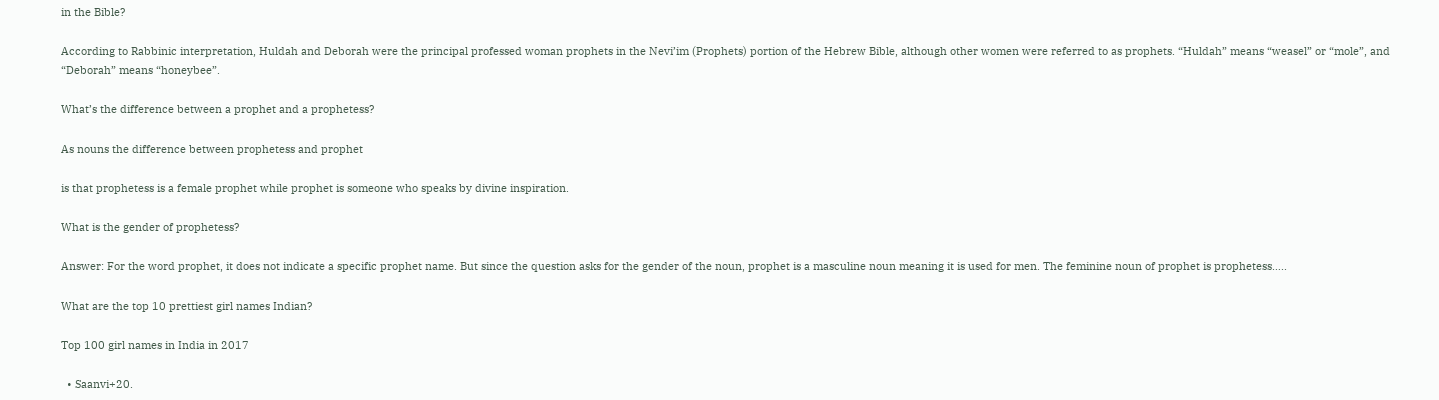in the Bible?

According to Rabbinic interpretation, Huldah and Deborah were the principal professed woman prophets in the Nevi’im (Prophets) portion of the Hebrew Bible, although other women were referred to as prophets. “Huldah” means “weasel” or “mole”, and “Deborah” means “honeybee”.

What’s the difference between a prophet and a prophetess?

As nouns the difference between prophetess and prophet

is that prophetess is a female prophet while prophet is someone who speaks by divine inspiration.

What is the gender of prophetess?

Answer: For the word prophet, it does not indicate a specific prophet name. But since the question asks for the gender of the noun, prophet is a masculine noun meaning it is used for men. The feminine noun of prophet is prophetess…..

What are the top 10 prettiest girl names Indian?

Top 100 girl names in India in 2017

  • Saanvi+20.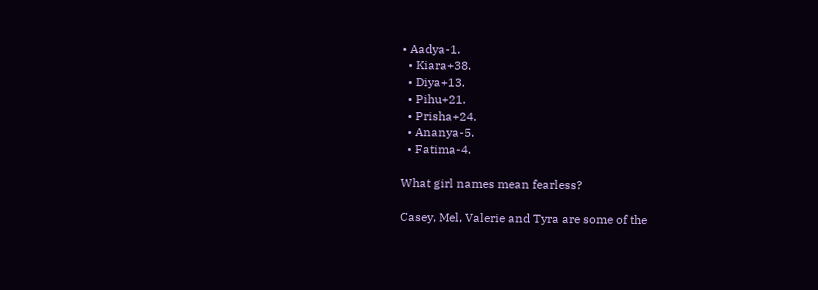• Aadya-1.
  • Kiara+38.
  • Diya+13.
  • Pihu+21.
  • Prisha+24.
  • Ananya-5.
  • Fatima-4.

What girl names mean fearless?

Casey, Mel, Valerie and Tyra are some of the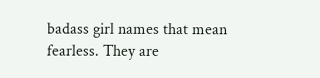badass girl names that mean fearless. They are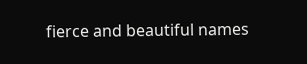fierce and beautiful names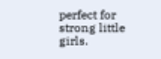perfect for strong little girls.